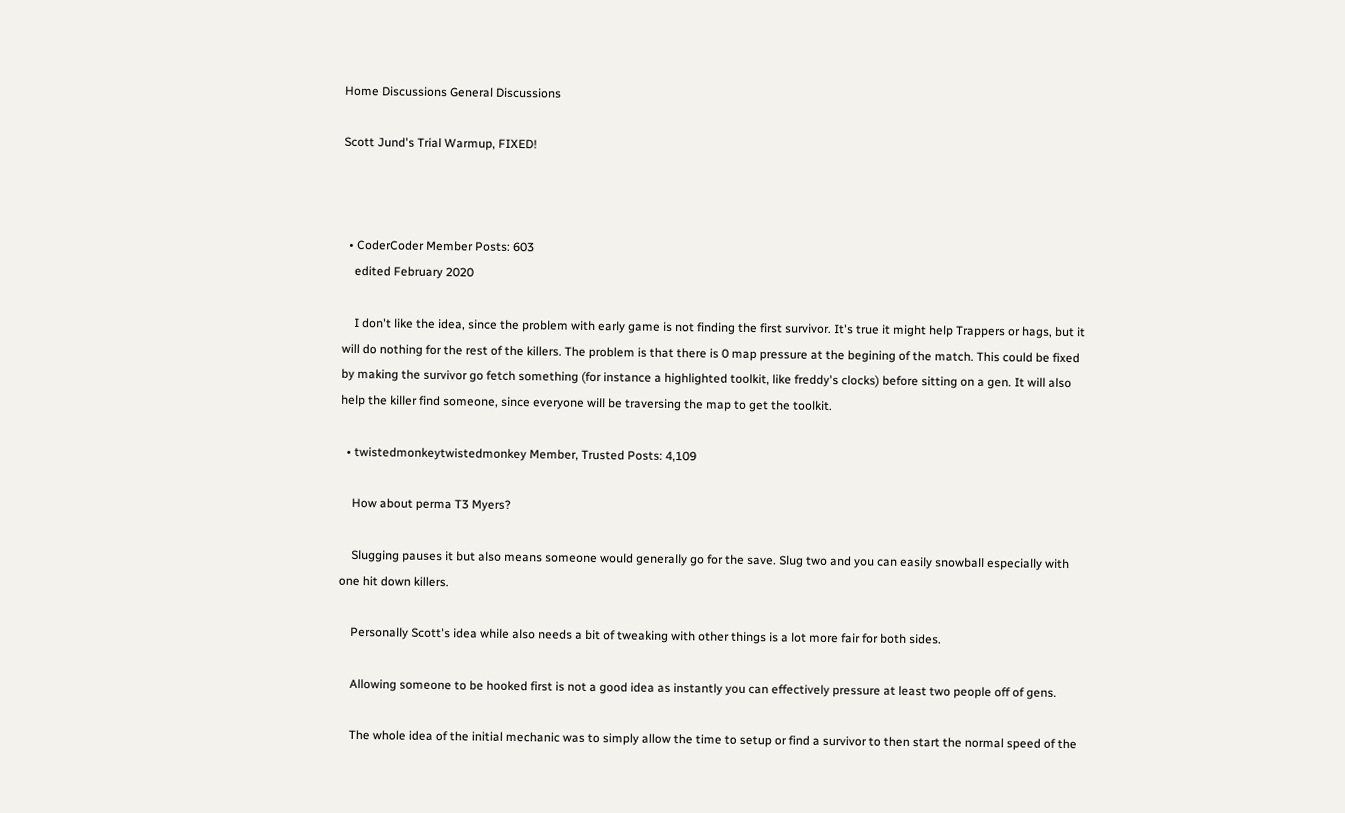Home Discussions General Discussions

Scott Jund's Trial Warmup, FIXED!



  • CoderCoder Member Posts: 603
    edited February 2020

    I don't like the idea, since the problem with early game is not finding the first survivor. It's true it might help Trappers or hags, but it will do nothing for the rest of the killers. The problem is that there is 0 map pressure at the begining of the match. This could be fixed by making the survivor go fetch something (for instance a highlighted toolkit, like freddy's clocks) before sitting on a gen. It will also help the killer find someone, since everyone will be traversing the map to get the toolkit.

  • twistedmonkeytwistedmonkey Member, Trusted Posts: 4,109

    How about perma T3 Myers?

    Slugging pauses it but also means someone would generally go for the save. Slug two and you can easily snowball especially with one hit down killers.

    Personally Scott's idea while also needs a bit of tweaking with other things is a lot more fair for both sides.

    Allowing someone to be hooked first is not a good idea as instantly you can effectively pressure at least two people off of gens.

    The whole idea of the initial mechanic was to simply allow the time to setup or find a survivor to then start the normal speed of the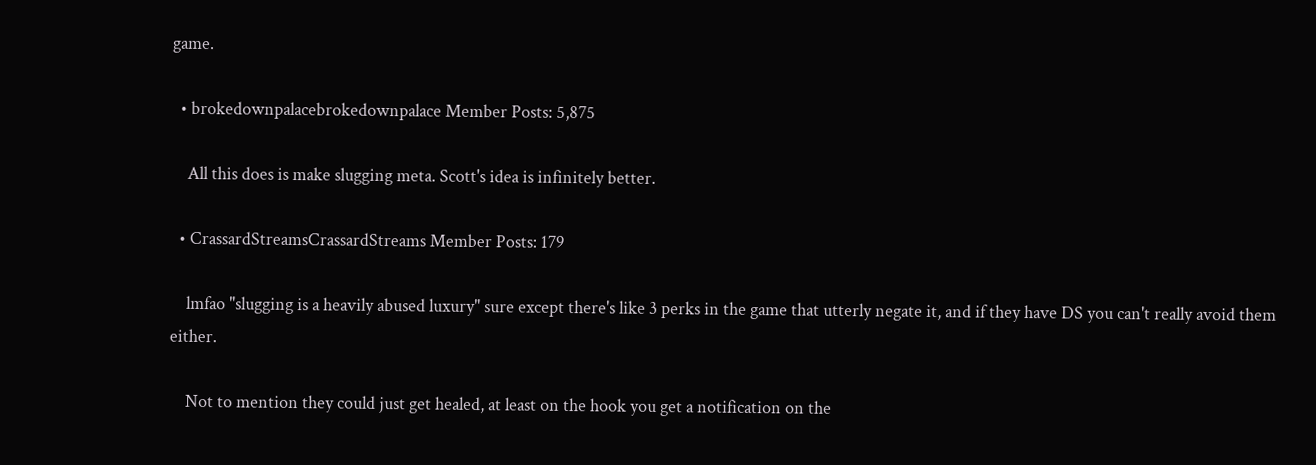game.

  • brokedownpalacebrokedownpalace Member Posts: 5,875

    All this does is make slugging meta. Scott's idea is infinitely better.

  • CrassardStreamsCrassardStreams Member Posts: 179

    lmfao "slugging is a heavily abused luxury" sure except there's like 3 perks in the game that utterly negate it, and if they have DS you can't really avoid them either.

    Not to mention they could just get healed, at least on the hook you get a notification on the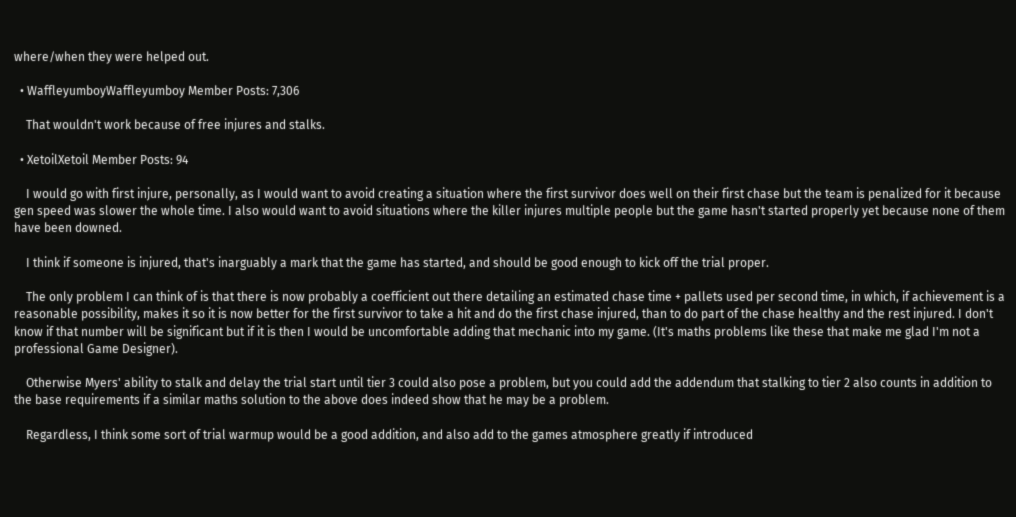where/when they were helped out.

  • WaffleyumboyWaffleyumboy Member Posts: 7,306

    That wouldn't work because of free injures and stalks.

  • XetoilXetoil Member Posts: 94

    I would go with first injure, personally, as I would want to avoid creating a situation where the first survivor does well on their first chase but the team is penalized for it because gen speed was slower the whole time. I also would want to avoid situations where the killer injures multiple people but the game hasn't started properly yet because none of them have been downed.

    I think if someone is injured, that's inarguably a mark that the game has started, and should be good enough to kick off the trial proper.

    The only problem I can think of is that there is now probably a coefficient out there detailing an estimated chase time + pallets used per second time, in which, if achievement is a reasonable possibility, makes it so it is now better for the first survivor to take a hit and do the first chase injured, than to do part of the chase healthy and the rest injured. I don't know if that number will be significant but if it is then I would be uncomfortable adding that mechanic into my game. (It's maths problems like these that make me glad I'm not a professional Game Designer).

    Otherwise Myers' ability to stalk and delay the trial start until tier 3 could also pose a problem, but you could add the addendum that stalking to tier 2 also counts in addition to the base requirements if a similar maths solution to the above does indeed show that he may be a problem.

    Regardless, I think some sort of trial warmup would be a good addition, and also add to the games atmosphere greatly if introduced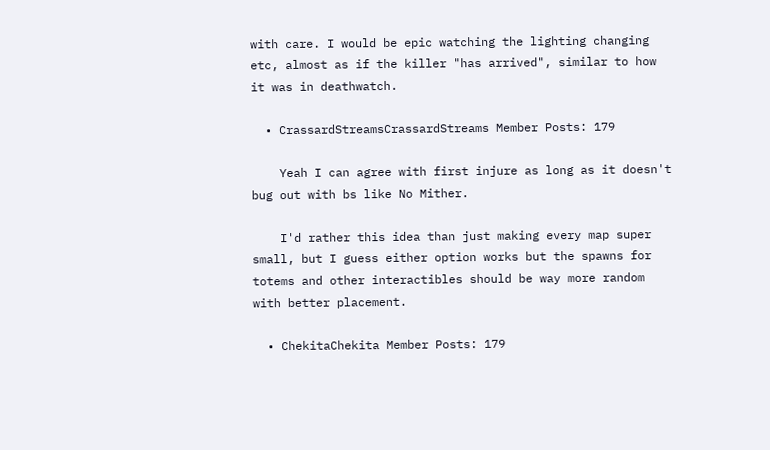with care. I would be epic watching the lighting changing etc, almost as if the killer "has arrived", similar to how it was in deathwatch.

  • CrassardStreamsCrassardStreams Member Posts: 179

    Yeah I can agree with first injure as long as it doesn't bug out with bs like No Mither.

    I'd rather this idea than just making every map super small, but I guess either option works but the spawns for totems and other interactibles should be way more random with better placement.

  • ChekitaChekita Member Posts: 179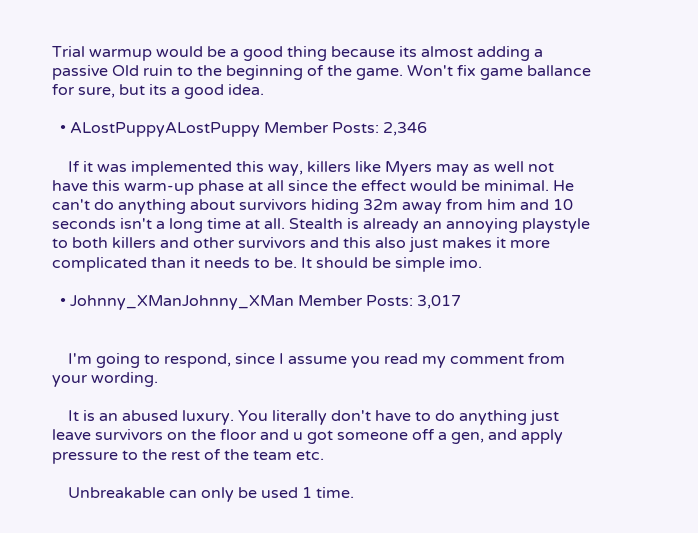Trial warmup would be a good thing because its almost adding a passive Old ruin to the beginning of the game. Won't fix game ballance for sure, but its a good idea.

  • ALostPuppyALostPuppy Member Posts: 2,346

    If it was implemented this way, killers like Myers may as well not have this warm-up phase at all since the effect would be minimal. He can't do anything about survivors hiding 32m away from him and 10 seconds isn't a long time at all. Stealth is already an annoying playstyle to both killers and other survivors and this also just makes it more complicated than it needs to be. It should be simple imo.

  • Johnny_XManJohnny_XMan Member Posts: 3,017


    I'm going to respond, since I assume you read my comment from your wording.

    It is an abused luxury. You literally don't have to do anything just leave survivors on the floor and u got someone off a gen, and apply pressure to the rest of the team etc.

    Unbreakable can only be used 1 time.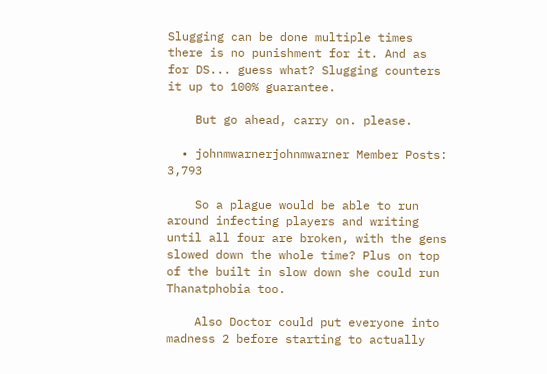Slugging can be done multiple times there is no punishment for it. And as for DS... guess what? Slugging counters it up to 100% guarantee.

    But go ahead, carry on. please.

  • johnmwarnerjohnmwarner Member Posts: 3,793

    So a plague would be able to run around infecting players and writing until all four are broken, with the gens slowed down the whole time? Plus on top of the built in slow down she could run Thanatphobia too.

    Also Doctor could put everyone into madness 2 before starting to actually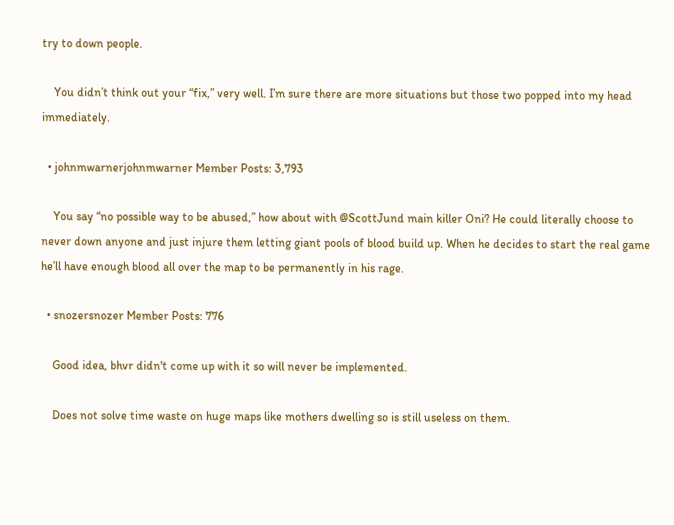try to down people.

    You didn’t think out your “fix,” very well. I’m sure there are more situations but those two popped into my head immediately.

  • johnmwarnerjohnmwarner Member Posts: 3,793

    You say “no possible way to be abused,” how about with @ScottJund main killer Oni? He could literally choose to never down anyone and just injure them letting giant pools of blood build up. When he decides to start the real game he’ll have enough blood all over the map to be permanently in his rage.

  • snozersnozer Member Posts: 776

    Good idea, bhvr didn't come up with it so will never be implemented.

    Does not solve time waste on huge maps like mothers dwelling so is still useless on them.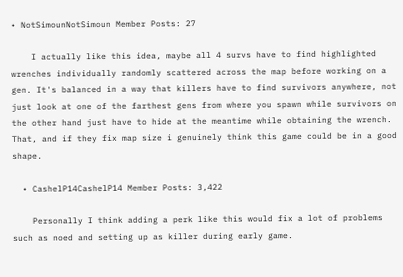• NotSimounNotSimoun Member Posts: 27

    I actually like this idea, maybe all 4 survs have to find highlighted wrenches individually randomly scattered across the map before working on a gen. It's balanced in a way that killers have to find survivors anywhere, not just look at one of the farthest gens from where you spawn while survivors on the other hand just have to hide at the meantime while obtaining the wrench. That, and if they fix map size i genuinely think this game could be in a good shape.

  • CashelP14CashelP14 Member Posts: 3,422

    Personally I think adding a perk like this would fix a lot of problems such as noed and setting up as killer during early game.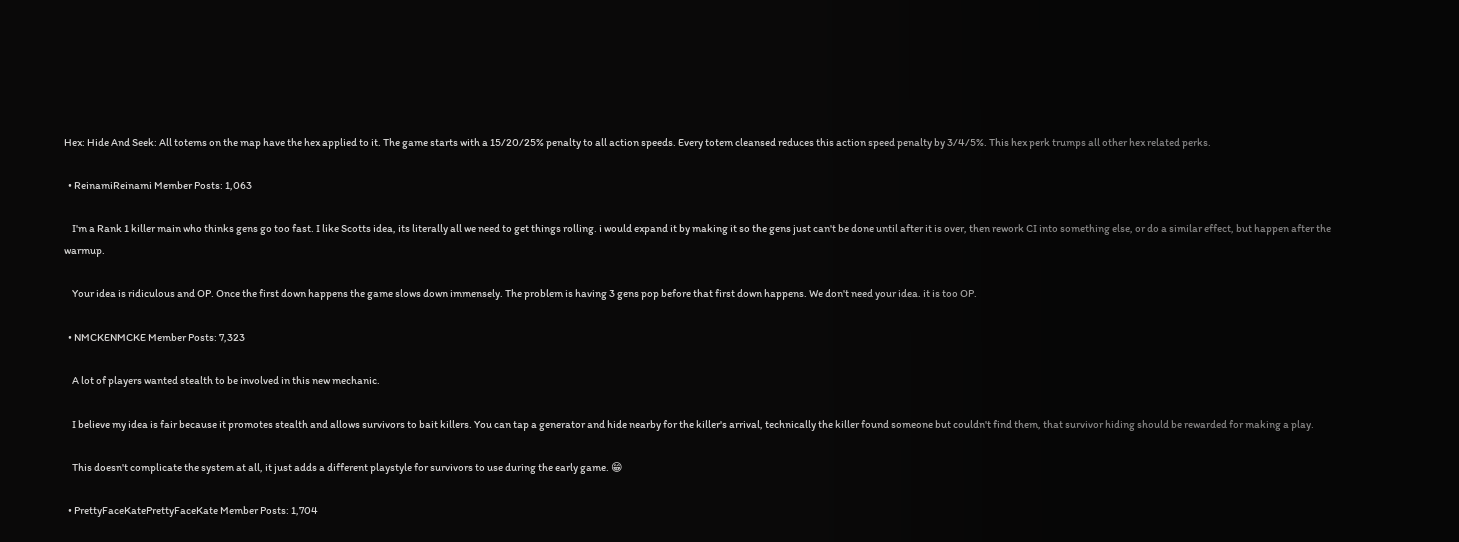Hex: Hide And Seek: All totems on the map have the hex applied to it. The game starts with a 15/20/25% penalty to all action speeds. Every totem cleansed reduces this action speed penalty by 3/4/5%. This hex perk trumps all other hex related perks.

  • ReinamiReinami Member Posts: 1,063

    I'm a Rank 1 killer main who thinks gens go too fast. I like Scotts idea, its literally all we need to get things rolling. i would expand it by making it so the gens just can't be done until after it is over, then rework CI into something else, or do a similar effect, but happen after the warmup.

    Your idea is ridiculous and OP. Once the first down happens the game slows down immensely. The problem is having 3 gens pop before that first down happens. We don't need your idea. it is too OP.

  • NMCKENMCKE Member Posts: 7,323

    A lot of players wanted stealth to be involved in this new mechanic.

    I believe my idea is fair because it promotes stealth and allows survivors to bait killers. You can tap a generator and hide nearby for the killer's arrival, technically the killer found someone but couldn't find them, that survivor hiding should be rewarded for making a play.

    This doesn't complicate the system at all, it just adds a different playstyle for survivors to use during the early game. 😁

  • PrettyFaceKatePrettyFaceKate Member Posts: 1,704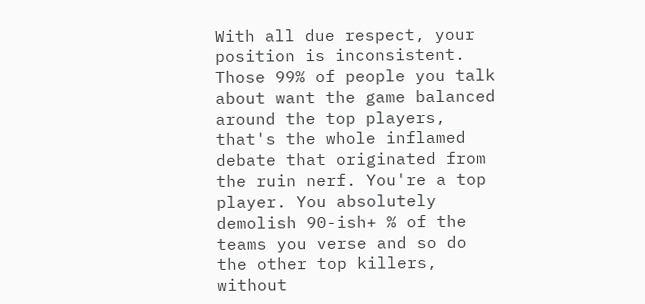With all due respect, your position is inconsistent. Those 99% of people you talk about want the game balanced around the top players, that's the whole inflamed debate that originated from the ruin nerf. You're a top player. You absolutely demolish 90-ish+ % of the teams you verse and so do the other top killers, without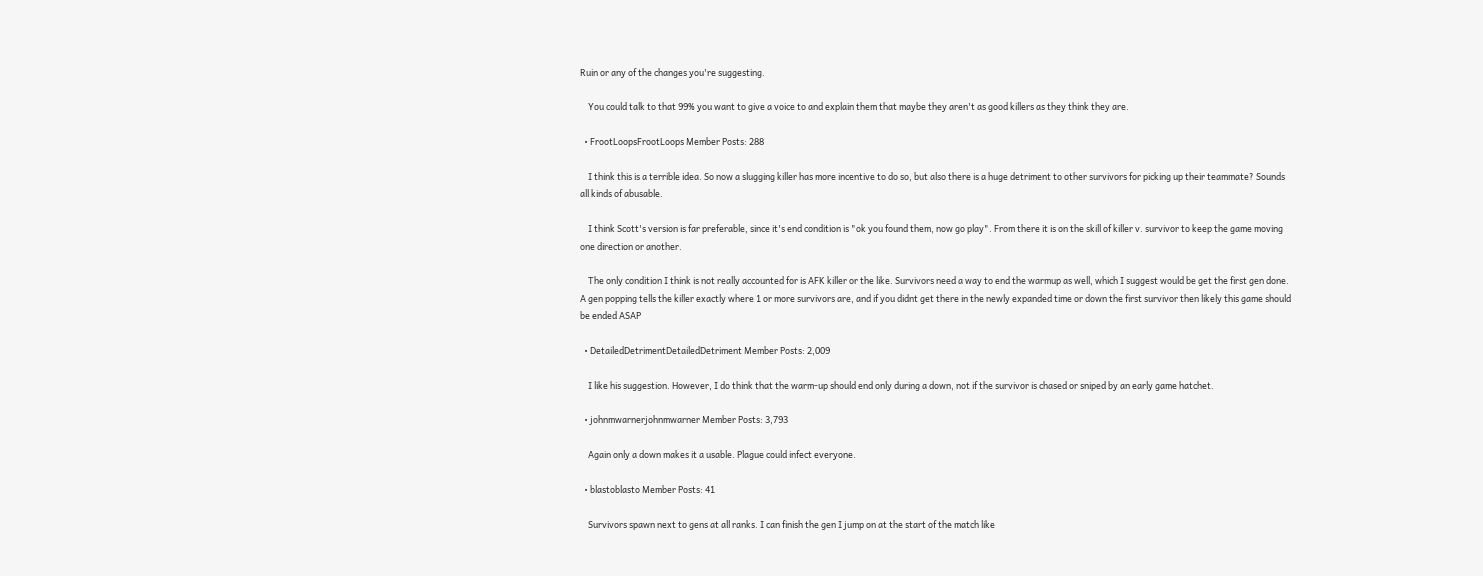Ruin or any of the changes you're suggesting.

    You could talk to that 99% you want to give a voice to and explain them that maybe they aren't as good killers as they think they are.

  • FrootLoopsFrootLoops Member Posts: 288

    I think this is a terrible idea. So now a slugging killer has more incentive to do so, but also there is a huge detriment to other survivors for picking up their teammate? Sounds all kinds of abusable.

    I think Scott's version is far preferable, since it's end condition is "ok you found them, now go play". From there it is on the skill of killer v. survivor to keep the game moving one direction or another.

    The only condition I think is not really accounted for is AFK killer or the like. Survivors need a way to end the warmup as well, which I suggest would be get the first gen done. A gen popping tells the killer exactly where 1 or more survivors are, and if you didnt get there in the newly expanded time or down the first survivor then likely this game should be ended ASAP

  • DetailedDetrimentDetailedDetriment Member Posts: 2,009

    I like his suggestion. However, I do think that the warm-up should end only during a down, not if the survivor is chased or sniped by an early game hatchet.

  • johnmwarnerjohnmwarner Member Posts: 3,793

    Again only a down makes it a usable. Plague could infect everyone.

  • blastoblasto Member Posts: 41

    Survivors spawn next to gens at all ranks. I can finish the gen I jump on at the start of the match like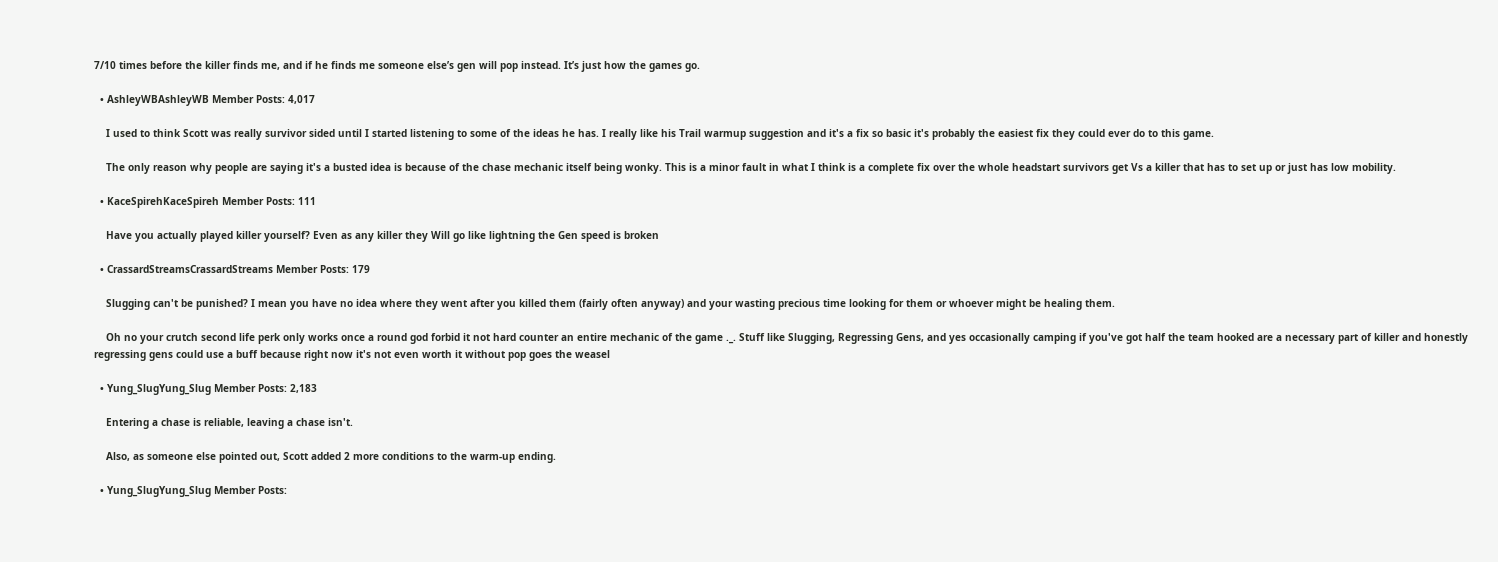7/10 times before the killer finds me, and if he finds me someone else’s gen will pop instead. It’s just how the games go.

  • AshleyWBAshleyWB Member Posts: 4,017

    I used to think Scott was really survivor sided until I started listening to some of the ideas he has. I really like his Trail warmup suggestion and it's a fix so basic it's probably the easiest fix they could ever do to this game.

    The only reason why people are saying it's a busted idea is because of the chase mechanic itself being wonky. This is a minor fault in what I think is a complete fix over the whole headstart survivors get Vs a killer that has to set up or just has low mobility.

  • KaceSpirehKaceSpireh Member Posts: 111

    Have you actually played killer yourself? Even as any killer they Will go like lightning the Gen speed is broken

  • CrassardStreamsCrassardStreams Member Posts: 179

    Slugging can't be punished? I mean you have no idea where they went after you killed them (fairly often anyway) and your wasting precious time looking for them or whoever might be healing them.

    Oh no your crutch second life perk only works once a round god forbid it not hard counter an entire mechanic of the game ._. Stuff like Slugging, Regressing Gens, and yes occasionally camping if you've got half the team hooked are a necessary part of killer and honestly regressing gens could use a buff because right now it's not even worth it without pop goes the weasel

  • Yung_SlugYung_Slug Member Posts: 2,183

    Entering a chase is reliable, leaving a chase isn't.

    Also, as someone else pointed out, Scott added 2 more conditions to the warm-up ending.

  • Yung_SlugYung_Slug Member Posts: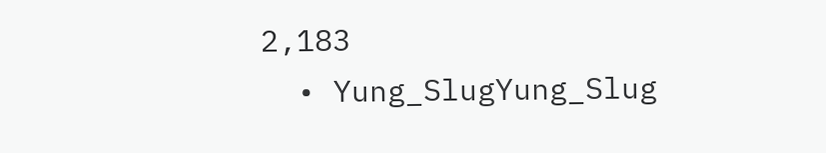2,183
  • Yung_SlugYung_Slug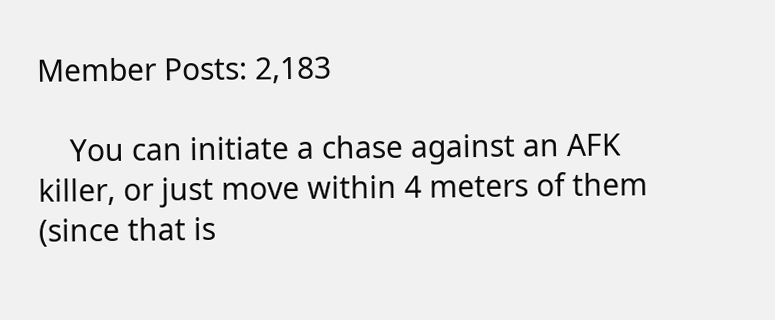Member Posts: 2,183

    You can initiate a chase against an AFK killer, or just move within 4 meters of them (since that is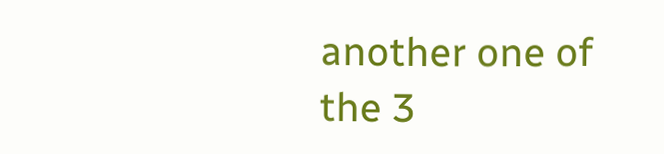another one of the 3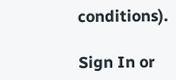conditions).

Sign In or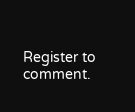Register to comment.